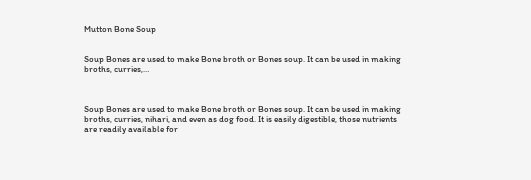Mutton Bone Soup


Soup Bones are used to make Bone broth or Bones soup. It can be used in making broths, curries,…



Soup Bones are used to make Bone broth or Bones soup. It can be used in making broths, curries, nihari, and even as dog food. It is easily digestible, those nutrients are readily available for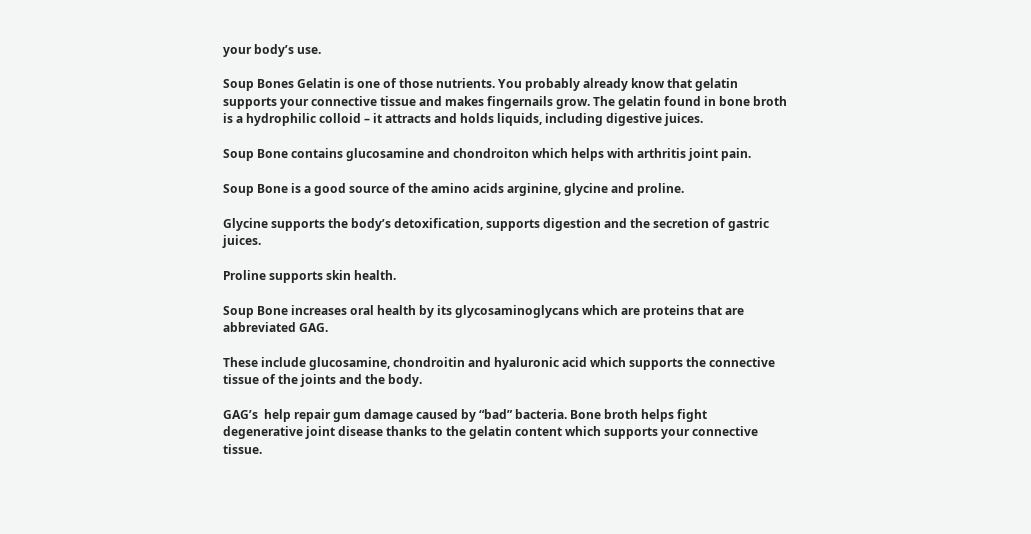your body’s use.

Soup Bones Gelatin is one of those nutrients. You probably already know that gelatin supports your connective tissue and makes fingernails grow. The gelatin found in bone broth is a hydrophilic colloid – it attracts and holds liquids, including digestive juices.

Soup Bone contains glucosamine and chondroiton which helps with arthritis joint pain.

Soup Bone is a good source of the amino acids arginine, glycine and proline.

Glycine supports the body’s detoxification, supports digestion and the secretion of gastric juices.

Proline supports skin health.

Soup Bone increases oral health by its glycosaminoglycans which are proteins that are abbreviated GAG.

These include glucosamine, chondroitin and hyaluronic acid which supports the connective tissue of the joints and the body.

GAG’s  help repair gum damage caused by “bad” bacteria. Bone broth helps fight degenerative joint disease thanks to the gelatin content which supports your connective tissue.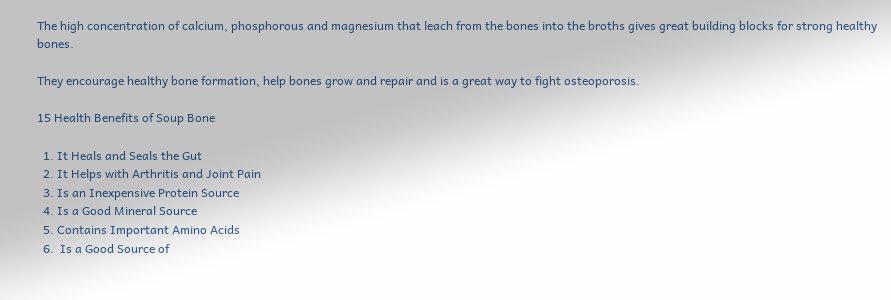The high concentration of calcium, phosphorous and magnesium that leach from the bones into the broths gives great building blocks for strong healthy bones.

They encourage healthy bone formation, help bones grow and repair and is a great way to fight osteoporosis.

15 Health Benefits of Soup Bone

  1. It Heals and Seals the Gut
  2. It Helps with Arthritis and Joint Pain
  3. Is an Inexpensive Protein Source
  4. Is a Good Mineral Source
  5. Contains Important Amino Acids
  6.  Is a Good Source of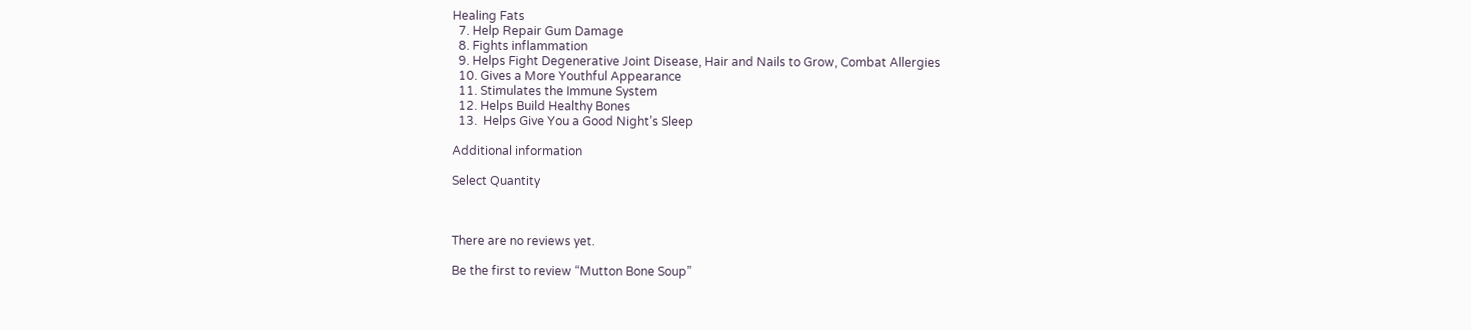Healing Fats
  7. Help Repair Gum Damage
  8. Fights inflammation
  9. Helps Fight Degenerative Joint Disease, Hair and Nails to Grow, Combat Allergies
  10. Gives a More Youthful Appearance
  11. Stimulates the Immune System
  12. Helps Build Healthy Bones
  13.  Helps Give You a Good Night’s Sleep

Additional information

Select Quantity



There are no reviews yet.

Be the first to review “Mutton Bone Soup”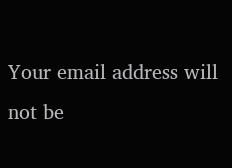Your email address will not be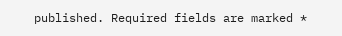published. Required fields are marked *